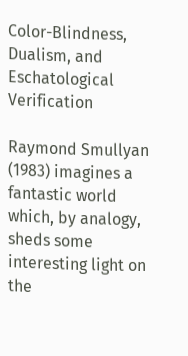Color-Blindness, Dualism, and Eschatological Verification

Raymond Smullyan (1983) imagines a fantastic world which, by analogy, sheds some interesting light on the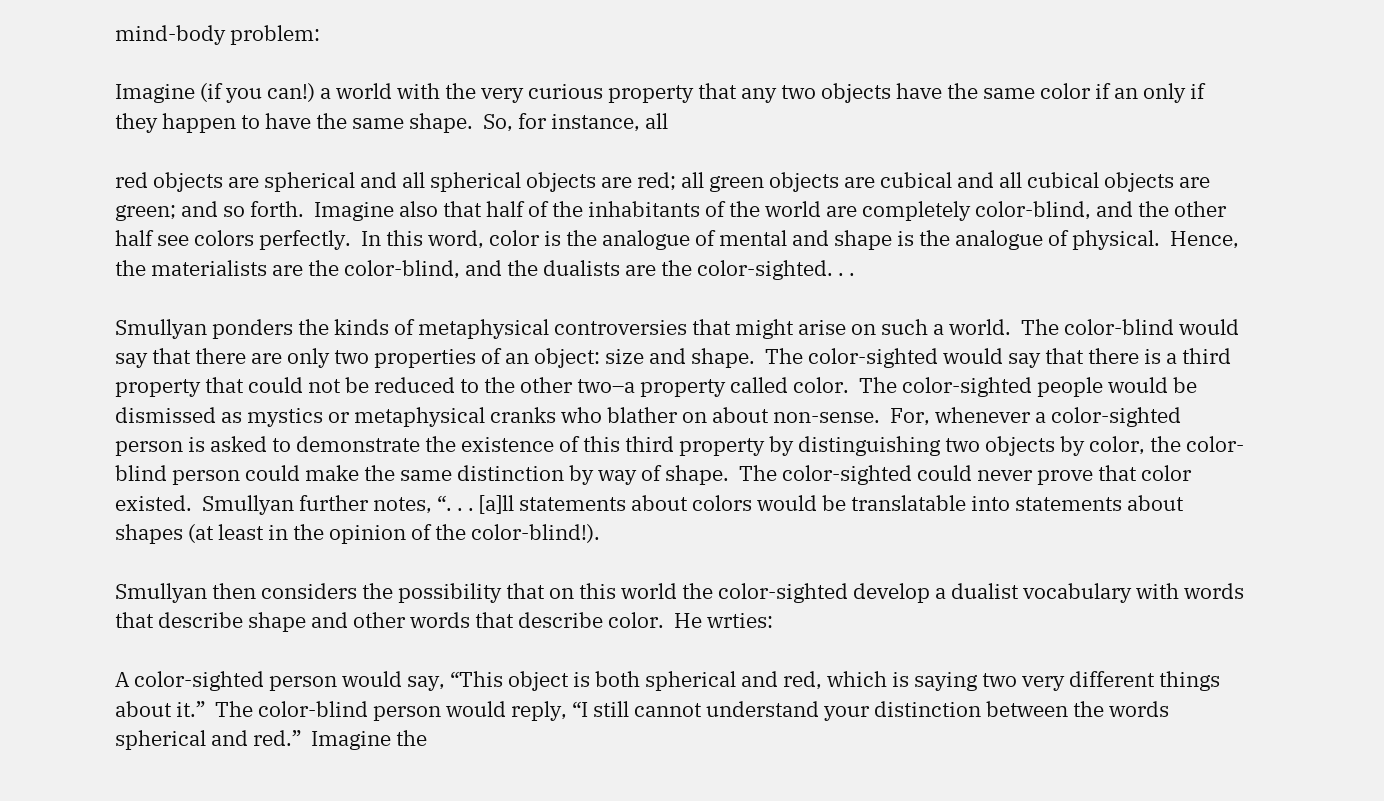mind-body problem:

Imagine (if you can!) a world with the very curious property that any two objects have the same color if an only if they happen to have the same shape.  So, for instance, all

red objects are spherical and all spherical objects are red; all green objects are cubical and all cubical objects are green; and so forth.  Imagine also that half of the inhabitants of the world are completely color-blind, and the other half see colors perfectly.  In this word, color is the analogue of mental and shape is the analogue of physical.  Hence, the materialists are the color-blind, and the dualists are the color-sighted. . .

Smullyan ponders the kinds of metaphysical controversies that might arise on such a world.  The color-blind would say that there are only two properties of an object: size and shape.  The color-sighted would say that there is a third property that could not be reduced to the other two–a property called color.  The color-sighted people would be dismissed as mystics or metaphysical cranks who blather on about non-sense.  For, whenever a color-sighted person is asked to demonstrate the existence of this third property by distinguishing two objects by color, the color-blind person could make the same distinction by way of shape.  The color-sighted could never prove that color existed.  Smullyan further notes, “. . . [a]ll statements about colors would be translatable into statements about shapes (at least in the opinion of the color-blind!).

Smullyan then considers the possibility that on this world the color-sighted develop a dualist vocabulary with words that describe shape and other words that describe color.  He wrties:

A color-sighted person would say, “This object is both spherical and red, which is saying two very different things about it.”  The color-blind person would reply, “I still cannot understand your distinction between the words spherical and red.”  Imagine the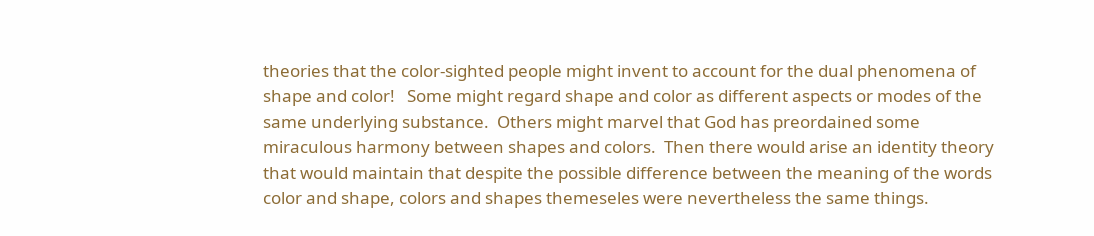theories that the color-sighted people might invent to account for the dual phenomena of shape and color!   Some might regard shape and color as different aspects or modes of the same underlying substance.  Others might marvel that God has preordained some miraculous harmony between shapes and colors.  Then there would arise an identity theory that would maintain that despite the possible difference between the meaning of the words color and shape, colors and shapes themeseles were nevertheless the same things.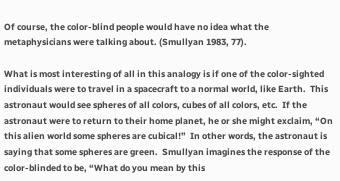Of course, the color-blind people would have no idea what the metaphysicians were talking about. (Smullyan 1983, 77).

What is most interesting of all in this analogy is if one of the color-sighted individuals were to travel in a spacecraft to a normal world, like Earth.  This astronaut would see spheres of all colors, cubes of all colors, etc.  If the astronaut were to return to their home planet, he or she might exclaim, “On this alien world some spheres are cubical!”  In other words, the astronaut is saying that some spheres are green.  Smullyan imagines the response of the color-blinded to be, “What do you mean by this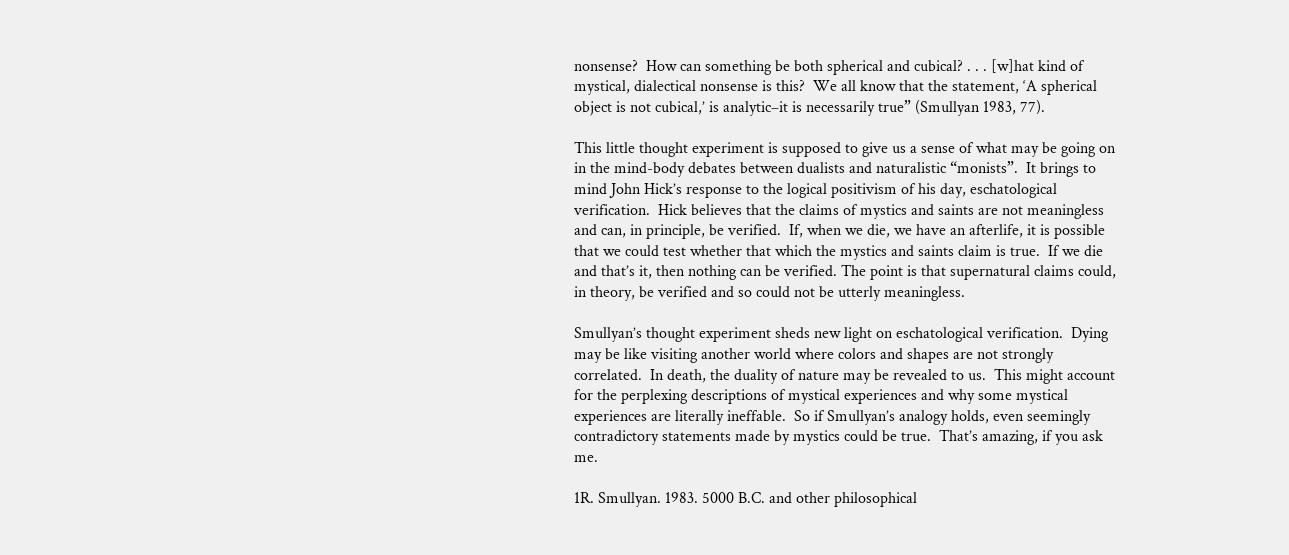nonsense?  How can something be both spherical and cubical? . . . [w]hat kind of mystical, dialectical nonsense is this?  We all know that the statement, ‘A spherical object is not cubical,’ is analytic–it is necessarily true” (Smullyan 1983, 77).

This little thought experiment is supposed to give us a sense of what may be going on in the mind-body debates between dualists and naturalistic “monists”.  It brings to mind John Hick’s response to the logical positivism of his day, eschatological verification.  Hick believes that the claims of mystics and saints are not meaningless and can, in principle, be verified.  If, when we die, we have an afterlife, it is possible that we could test whether that which the mystics and saints claim is true.  If we die and that’s it, then nothing can be verified. The point is that supernatural claims could, in theory, be verified and so could not be utterly meaningless.

Smullyan’s thought experiment sheds new light on eschatological verification.  Dying may be like visiting another world where colors and shapes are not strongly correlated.  In death, the duality of nature may be revealed to us.  This might account for the perplexing descriptions of mystical experiences and why some mystical experiences are literally ineffable.  So if Smullyan’s analogy holds, even seemingly contradictory statements made by mystics could be true.  That’s amazing, if you ask me.

1R. Smullyan. 1983. 5000 B.C. and other philosophical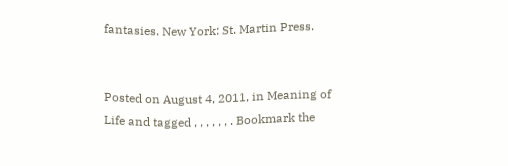fantasies. New York: St. Martin Press.


Posted on August 4, 2011, in Meaning of Life and tagged , , , , , , . Bookmark the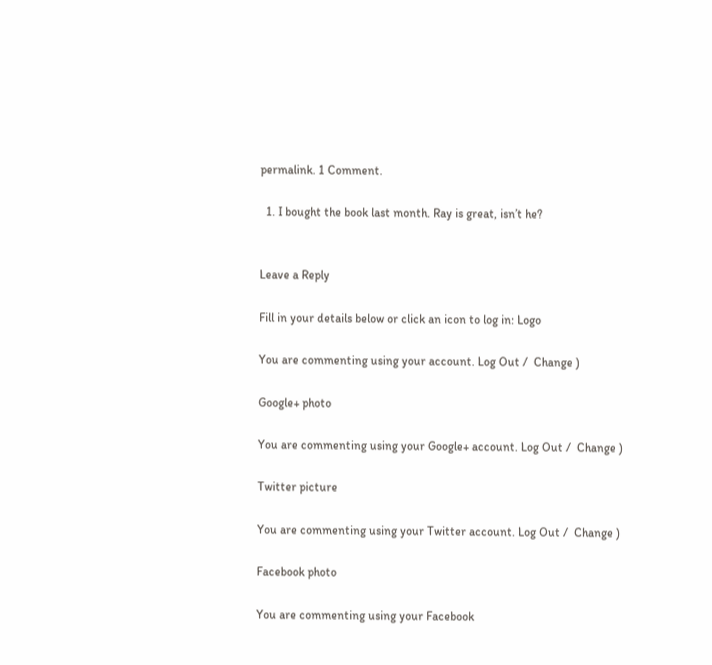permalink. 1 Comment.

  1. I bought the book last month. Ray is great, isn’t he?


Leave a Reply

Fill in your details below or click an icon to log in: Logo

You are commenting using your account. Log Out /  Change )

Google+ photo

You are commenting using your Google+ account. Log Out /  Change )

Twitter picture

You are commenting using your Twitter account. Log Out /  Change )

Facebook photo

You are commenting using your Facebook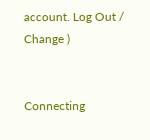account. Log Out /  Change )


Connecting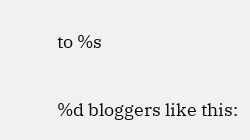to %s

%d bloggers like this: